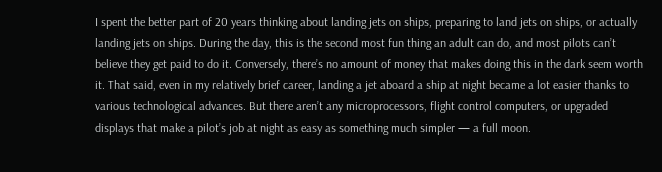I spent the better part of 20 years thinking about landing jets on ships, preparing to land jets on ships, or actually landing jets on ships. During the day, this is the second most fun thing an adult can do, and most pilots can’t believe they get paid to do it. Conversely, there’s no amount of money that makes doing this in the dark seem worth it. That said, even in my relatively brief career, landing a jet aboard a ship at night became a lot easier thanks to various technological advances. But there aren’t any microprocessors, flight control computers, or upgraded displays that make a pilot’s job at night as easy as something much simpler — a full moon.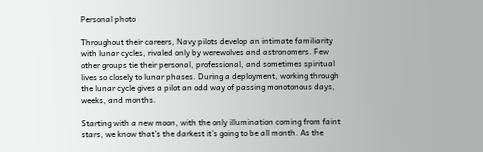Personal photo

Throughout their careers, Navy pilots develop an intimate familiarity with lunar cycles, rivaled only by werewolves and astronomers. Few other groups tie their personal, professional, and sometimes spiritual lives so closely to lunar phases. During a deployment, working through the lunar cycle gives a pilot an odd way of passing monotonous days, weeks, and months.

Starting with a new moon, with the only illumination coming from faint stars, we know that’s the darkest it’s going to be all month. As the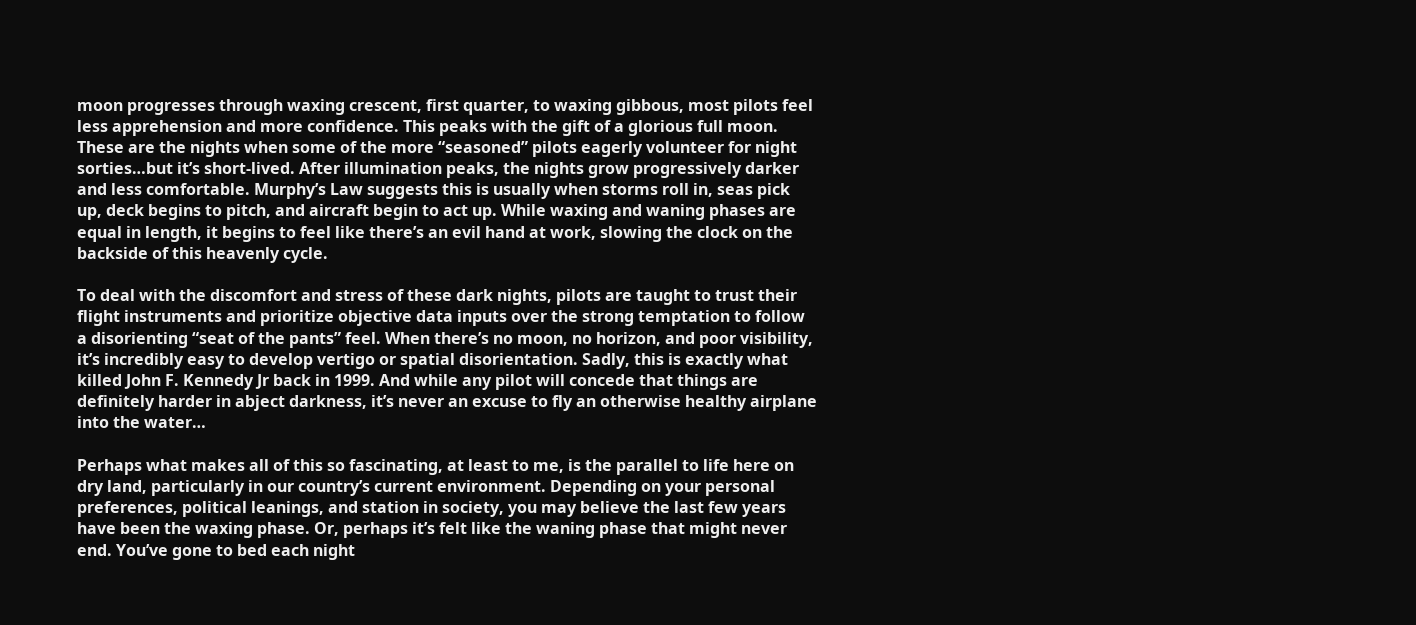moon progresses through waxing crescent, first quarter, to waxing gibbous, most pilots feel less apprehension and more confidence. This peaks with the gift of a glorious full moon. These are the nights when some of the more “seasoned” pilots eagerly volunteer for night sorties…but it’s short-lived. After illumination peaks, the nights grow progressively darker and less comfortable. Murphy’s Law suggests this is usually when storms roll in, seas pick up, deck begins to pitch, and aircraft begin to act up. While waxing and waning phases are equal in length, it begins to feel like there’s an evil hand at work, slowing the clock on the backside of this heavenly cycle.

To deal with the discomfort and stress of these dark nights, pilots are taught to trust their flight instruments and prioritize objective data inputs over the strong temptation to follow a disorienting “seat of the pants” feel. When there’s no moon, no horizon, and poor visibility, it’s incredibly easy to develop vertigo or spatial disorientation. Sadly, this is exactly what killed John F. Kennedy Jr back in 1999. And while any pilot will concede that things are definitely harder in abject darkness, it’s never an excuse to fly an otherwise healthy airplane into the water…

Perhaps what makes all of this so fascinating, at least to me, is the parallel to life here on dry land, particularly in our country’s current environment. Depending on your personal preferences, political leanings, and station in society, you may believe the last few years have been the waxing phase. Or, perhaps it’s felt like the waning phase that might never end. You’ve gone to bed each night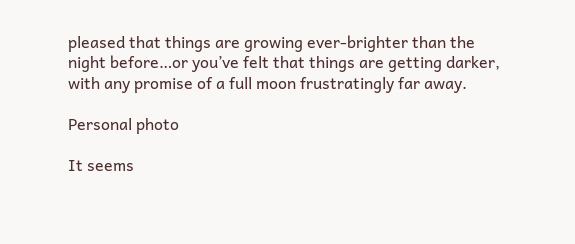pleased that things are growing ever-brighter than the night before…or you’ve felt that things are getting darker, with any promise of a full moon frustratingly far away.

Personal photo

It seems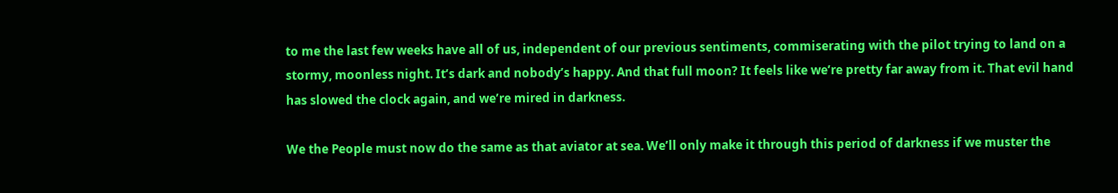to me the last few weeks have all of us, independent of our previous sentiments, commiserating with the pilot trying to land on a stormy, moonless night. It’s dark and nobody’s happy. And that full moon? It feels like we’re pretty far away from it. That evil hand has slowed the clock again, and we’re mired in darkness.

We the People must now do the same as that aviator at sea. We’ll only make it through this period of darkness if we muster the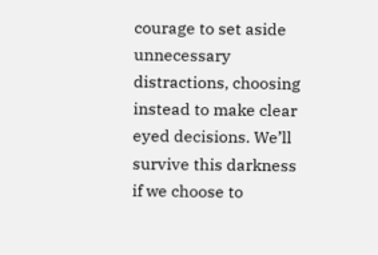courage to set aside unnecessary distractions, choosing instead to make clear eyed decisions. We’ll survive this darkness if we choose to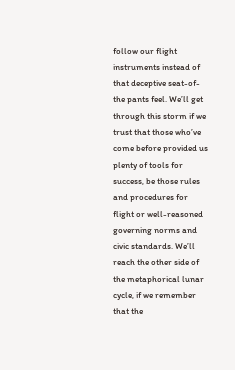follow our flight instruments instead of that deceptive seat-of-the pants feel. We’ll get through this storm if we trust that those who’ve come before provided us plenty of tools for success, be those rules and procedures for flight or well-reasoned governing norms and civic standards. We’ll reach the other side of the metaphorical lunar cycle, if we remember that the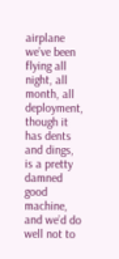airplane we’ve been flying all night, all month, all deployment, though it has dents and dings, is a pretty damned good machine, and we’d do well not to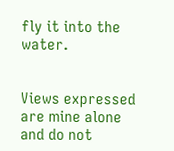fly it into the water.


Views expressed are mine alone and do not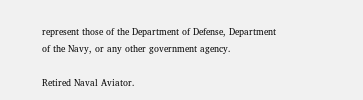represent those of the Department of Defense, Department of the Navy, or any other government agency.

Retired Naval Aviator.